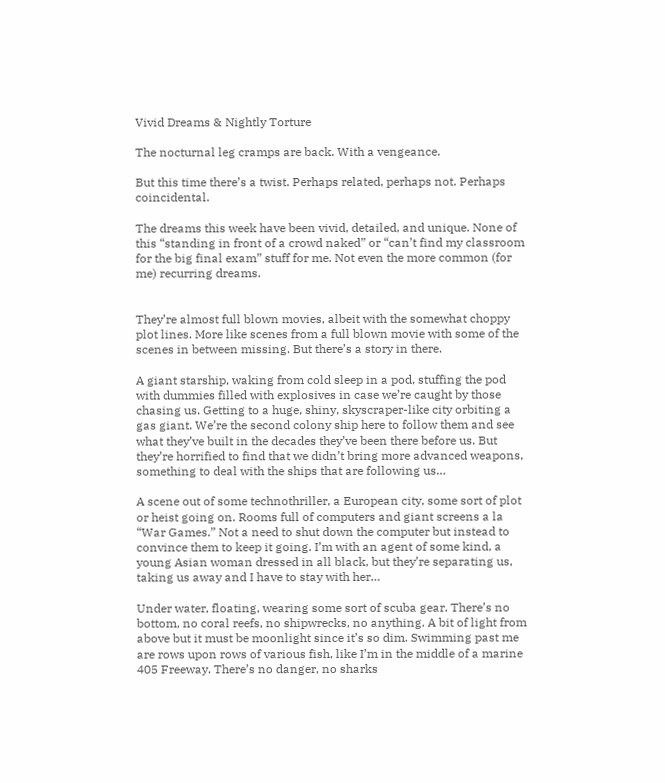Vivid Dreams & Nightly Torture

The nocturnal leg cramps are back. With a vengeance.

But this time there’s a twist. Perhaps related, perhaps not. Perhaps coincidental.

The dreams this week have been vivid, detailed, and unique. None of this “standing in front of a crowd naked” or “can’t find my classroom for the big final exam” stuff for me. Not even the more common (for me) recurring dreams.


They’re almost full blown movies, albeit with the somewhat choppy plot lines. More like scenes from a full blown movie with some of the scenes in between missing. But there’s a story in there.

A giant starship, waking from cold sleep in a pod, stuffing the pod with dummies filled with explosives in case we’re caught by those chasing us. Getting to a huge, shiny, skyscraper-like city orbiting a gas giant. We’re the second colony ship here to follow them and see what they’ve built in the decades they’ve been there before us. But they’re horrified to find that we didn’t bring more advanced weapons, something to deal with the ships that are following us…

A scene out of some technothriller, a European city, some sort of plot or heist going on. Rooms full of computers and giant screens a la “War Games.” Not a need to shut down the computer but instead to convince them to keep it going. I’m with an agent of some kind, a young Asian woman dressed in all black, but they’re separating us, taking us away and I have to stay with her…

Under water, floating, wearing some sort of scuba gear. There’s no bottom, no coral reefs, no shipwrecks, no anything. A bit of light from above but it must be moonlight since it’s so dim. Swimming past me are rows upon rows of various fish, like I’m in the middle of a marine 405 Freeway. There’s no danger, no sharks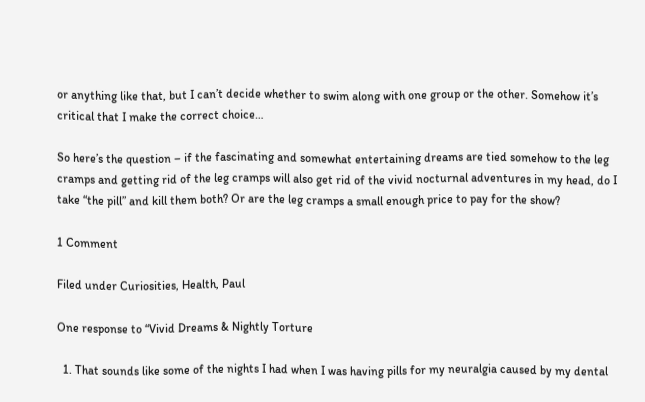or anything like that, but I can’t decide whether to swim along with one group or the other. Somehow it’s critical that I make the correct choice…

So here’s the question – if the fascinating and somewhat entertaining dreams are tied somehow to the leg cramps and getting rid of the leg cramps will also get rid of the vivid nocturnal adventures in my head, do I take “the pill” and kill them both? Or are the leg cramps a small enough price to pay for the show?

1 Comment

Filed under Curiosities, Health, Paul

One response to “Vivid Dreams & Nightly Torture

  1. That sounds like some of the nights I had when I was having pills for my neuralgia caused by my dental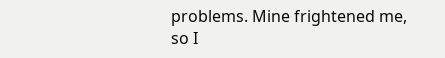problems. Mine frightened me, so I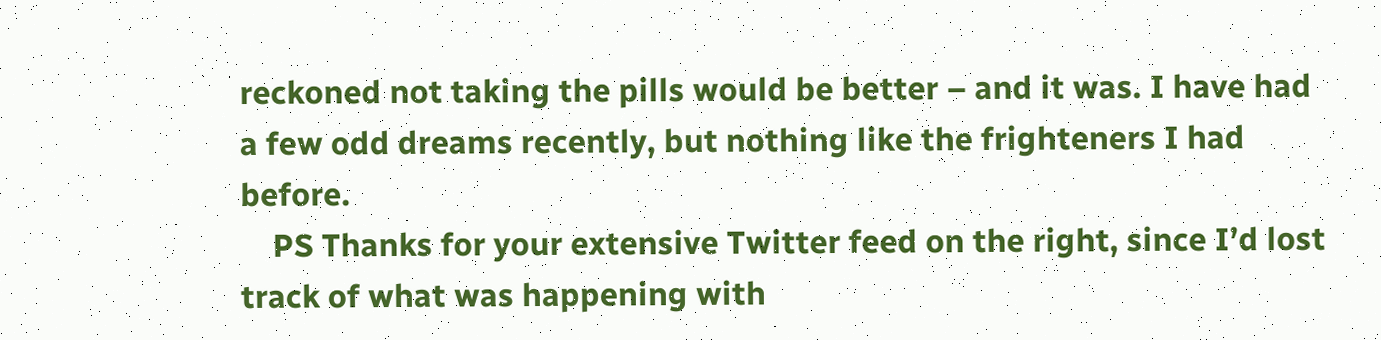reckoned not taking the pills would be better – and it was. I have had a few odd dreams recently, but nothing like the frighteners I had before.
    PS Thanks for your extensive Twitter feed on the right, since I’d lost track of what was happening with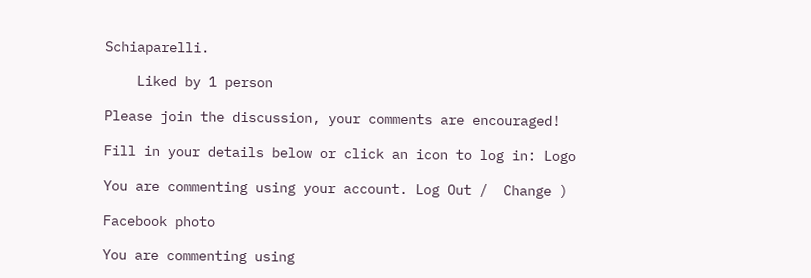Schiaparelli.

    Liked by 1 person

Please join the discussion, your comments are encouraged!

Fill in your details below or click an icon to log in: Logo

You are commenting using your account. Log Out /  Change )

Facebook photo

You are commenting using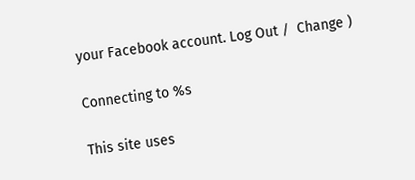your Facebook account. Log Out /  Change )

Connecting to %s

This site uses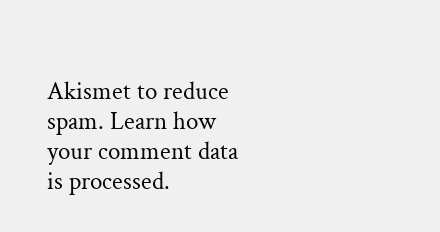Akismet to reduce spam. Learn how your comment data is processed.